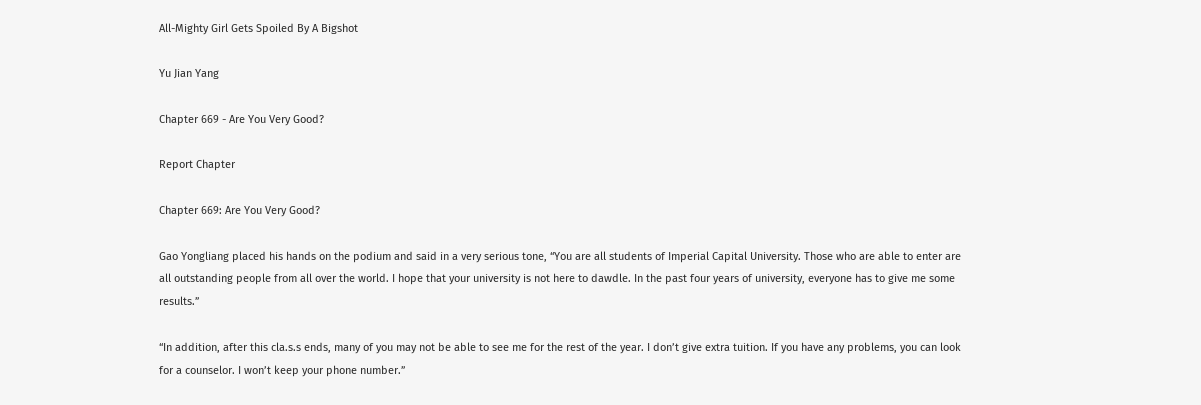All-Mighty Girl Gets Spoiled By A Bigshot

Yu Jian Yang

Chapter 669 - Are You Very Good?

Report Chapter

Chapter 669: Are You Very Good?

Gao Yongliang placed his hands on the podium and said in a very serious tone, “You are all students of Imperial Capital University. Those who are able to enter are all outstanding people from all over the world. I hope that your university is not here to dawdle. In the past four years of university, everyone has to give me some results.”

“In addition, after this cla.s.s ends, many of you may not be able to see me for the rest of the year. I don’t give extra tuition. If you have any problems, you can look for a counselor. I won’t keep your phone number.”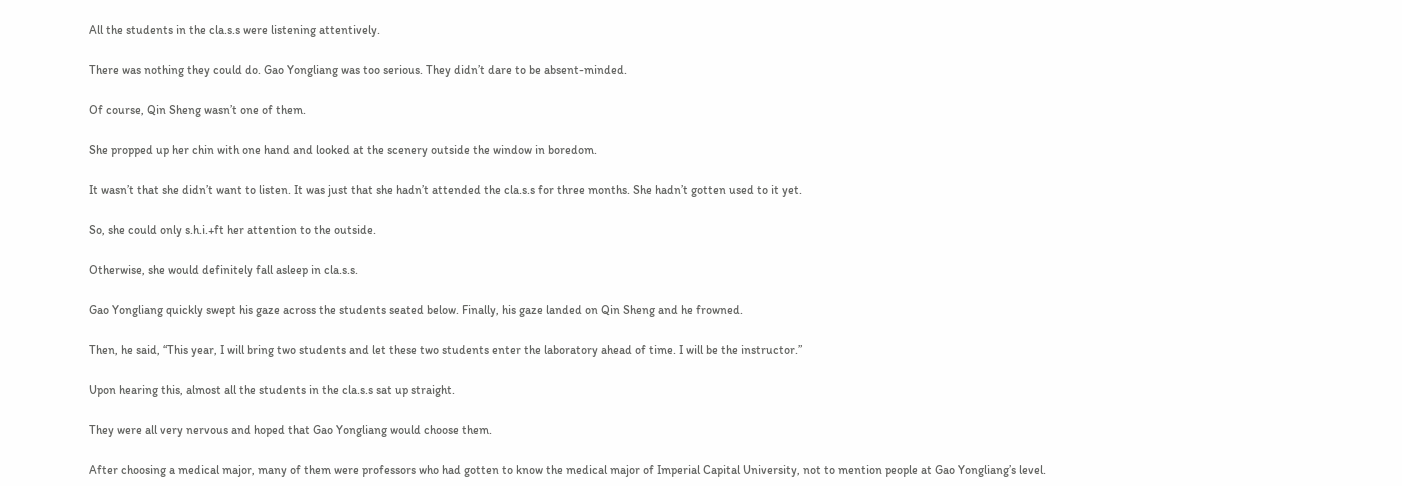All the students in the cla.s.s were listening attentively.

There was nothing they could do. Gao Yongliang was too serious. They didn’t dare to be absent-minded.

Of course, Qin Sheng wasn’t one of them.

She propped up her chin with one hand and looked at the scenery outside the window in boredom.

It wasn’t that she didn’t want to listen. It was just that she hadn’t attended the cla.s.s for three months. She hadn’t gotten used to it yet.

So, she could only s.h.i.+ft her attention to the outside.

Otherwise, she would definitely fall asleep in cla.s.s.

Gao Yongliang quickly swept his gaze across the students seated below. Finally, his gaze landed on Qin Sheng and he frowned.

Then, he said, “This year, I will bring two students and let these two students enter the laboratory ahead of time. I will be the instructor.”

Upon hearing this, almost all the students in the cla.s.s sat up straight.

They were all very nervous and hoped that Gao Yongliang would choose them.

After choosing a medical major, many of them were professors who had gotten to know the medical major of Imperial Capital University, not to mention people at Gao Yongliang’s level.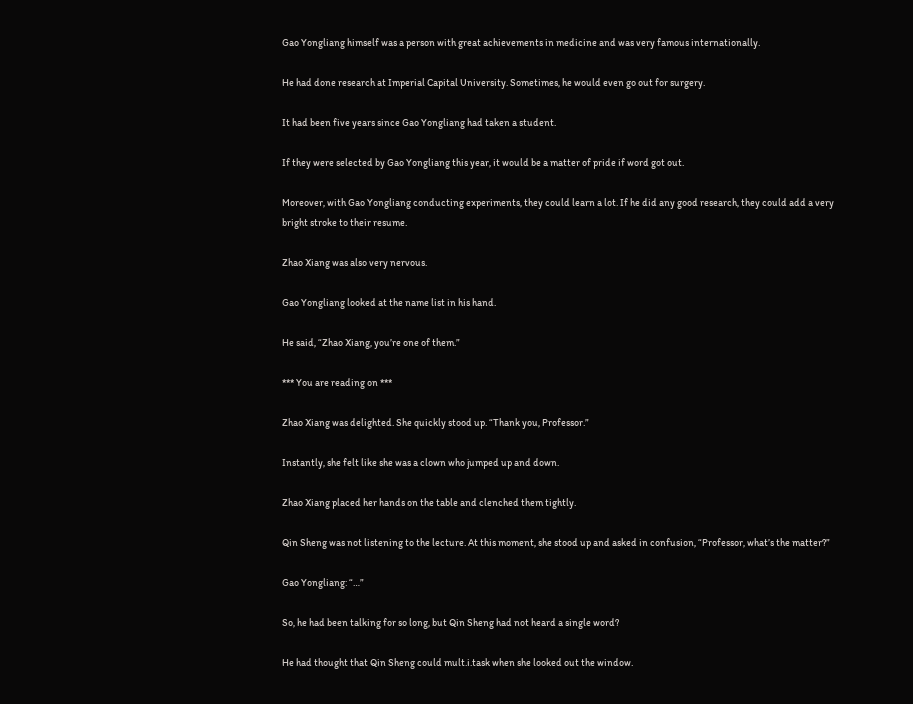Gao Yongliang himself was a person with great achievements in medicine and was very famous internationally.

He had done research at Imperial Capital University. Sometimes, he would even go out for surgery.

It had been five years since Gao Yongliang had taken a student.

If they were selected by Gao Yongliang this year, it would be a matter of pride if word got out.

Moreover, with Gao Yongliang conducting experiments, they could learn a lot. If he did any good research, they could add a very bright stroke to their resume.

Zhao Xiang was also very nervous.

Gao Yongliang looked at the name list in his hand.

He said, “Zhao Xiang, you’re one of them.”

*** You are reading on ***

Zhao Xiang was delighted. She quickly stood up. “Thank you, Professor.”

Instantly, she felt like she was a clown who jumped up and down.

Zhao Xiang placed her hands on the table and clenched them tightly.

Qin Sheng was not listening to the lecture. At this moment, she stood up and asked in confusion, “Professor, what’s the matter?”

Gao Yongliang: “…”

So, he had been talking for so long, but Qin Sheng had not heard a single word?

He had thought that Qin Sheng could mult.i.task when she looked out the window.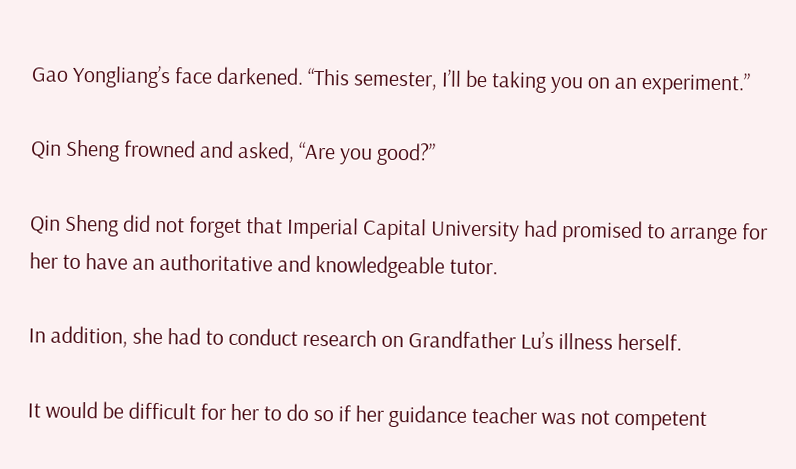Gao Yongliang’s face darkened. “This semester, I’ll be taking you on an experiment.”

Qin Sheng frowned and asked, “Are you good?”

Qin Sheng did not forget that Imperial Capital University had promised to arrange for her to have an authoritative and knowledgeable tutor.

In addition, she had to conduct research on Grandfather Lu’s illness herself.

It would be difficult for her to do so if her guidance teacher was not competent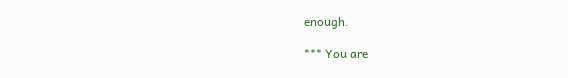enough.

*** You are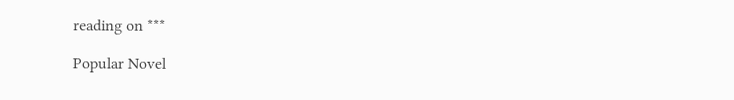reading on ***

Popular Novel